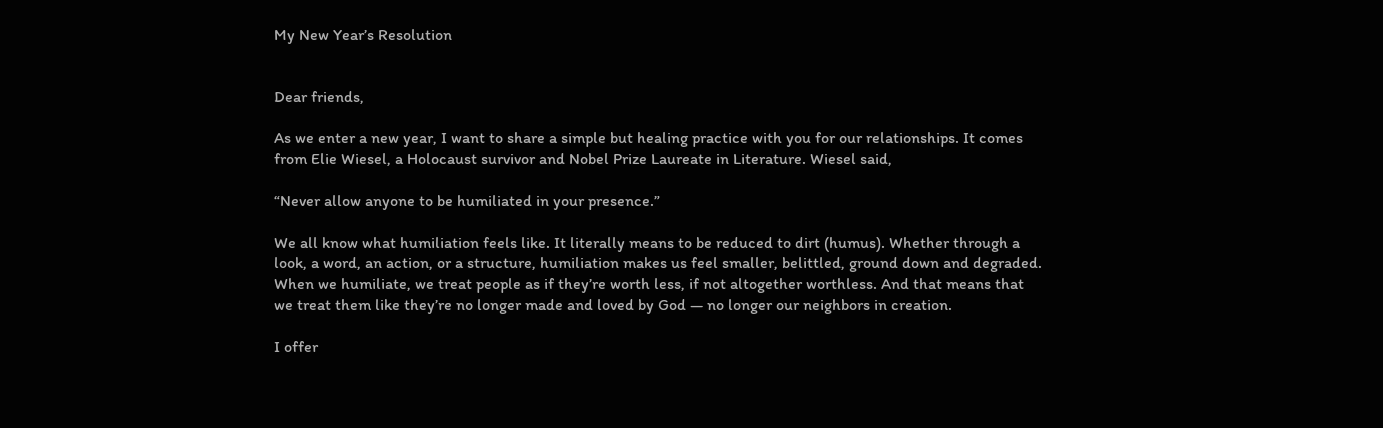My New Year’s Resolution


Dear friends,

As we enter a new year, I want to share a simple but healing practice with you for our relationships. It comes from Elie Wiesel, a Holocaust survivor and Nobel Prize Laureate in Literature. Wiesel said,

“Never allow anyone to be humiliated in your presence.”

We all know what humiliation feels like. It literally means to be reduced to dirt (humus). Whether through a look, a word, an action, or a structure, humiliation makes us feel smaller, belittled, ground down and degraded. When we humiliate, we treat people as if they’re worth less, if not altogether worthless. And that means that we treat them like they’re no longer made and loved by God — no longer our neighbors in creation.

I offer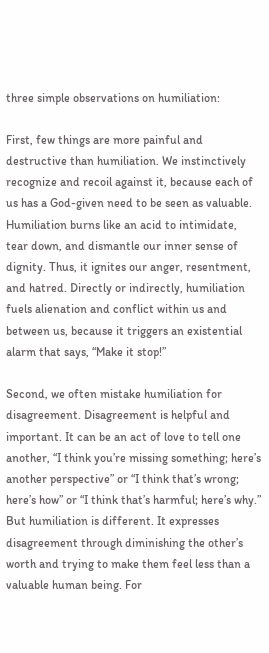three simple observations on humiliation:

First, few things are more painful and destructive than humiliation. We instinctively recognize and recoil against it, because each of us has a God-given need to be seen as valuable. Humiliation burns like an acid to intimidate, tear down, and dismantle our inner sense of dignity. Thus, it ignites our anger, resentment, and hatred. Directly or indirectly, humiliation fuels alienation and conflict within us and between us, because it triggers an existential alarm that says, “Make it stop!”

Second, we often mistake humiliation for disagreement. Disagreement is helpful and important. It can be an act of love to tell one another, “I think you’re missing something; here’s another perspective” or “I think that’s wrong; here’s how” or “I think that’s harmful; here’s why.” But humiliation is different. It expresses disagreement through diminishing the other’s worth and trying to make them feel less than a valuable human being. For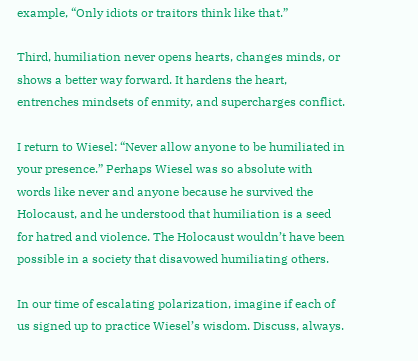example, “Only idiots or traitors think like that.”

Third, humiliation never opens hearts, changes minds, or shows a better way forward. It hardens the heart, entrenches mindsets of enmity, and supercharges conflict.

I return to Wiesel: “Never allow anyone to be humiliated in your presence.” Perhaps Wiesel was so absolute with words like never and anyone because he survived the Holocaust, and he understood that humiliation is a seed for hatred and violence. The Holocaust wouldn’t have been possible in a society that disavowed humiliating others.

In our time of escalating polarization, imagine if each of us signed up to practice Wiesel’s wisdom. Discuss, always.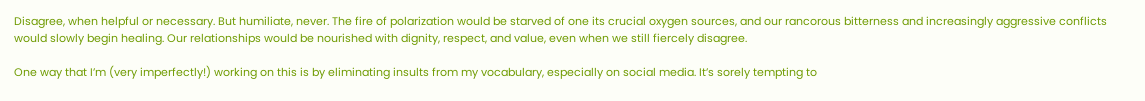Disagree, when helpful or necessary. But humiliate, never. The fire of polarization would be starved of one its crucial oxygen sources, and our rancorous bitterness and increasingly aggressive conflicts would slowly begin healing. Our relationships would be nourished with dignity, respect, and value, even when we still fiercely disagree.

One way that I’m (very imperfectly!) working on this is by eliminating insults from my vocabulary, especially on social media. It’s sorely tempting to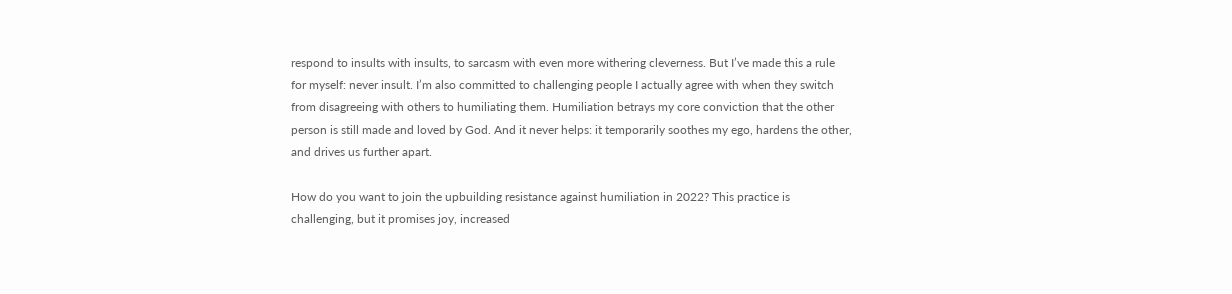respond to insults with insults, to sarcasm with even more withering cleverness. But I’ve made this a rule for myself: never insult. I’m also committed to challenging people I actually agree with when they switch from disagreeing with others to humiliating them. Humiliation betrays my core conviction that the other person is still made and loved by God. And it never helps: it temporarily soothes my ego, hardens the other, and drives us further apart.

How do you want to join the upbuilding resistance against humiliation in 2022? This practice is challenging, but it promises joy, increased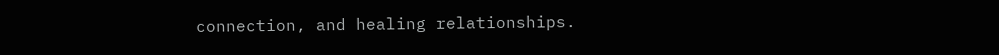connection, and healing relationships.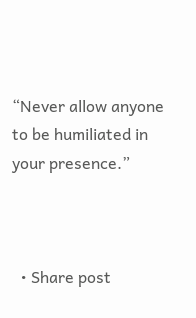“Never allow anyone to be humiliated in your presence.”



  • Share post